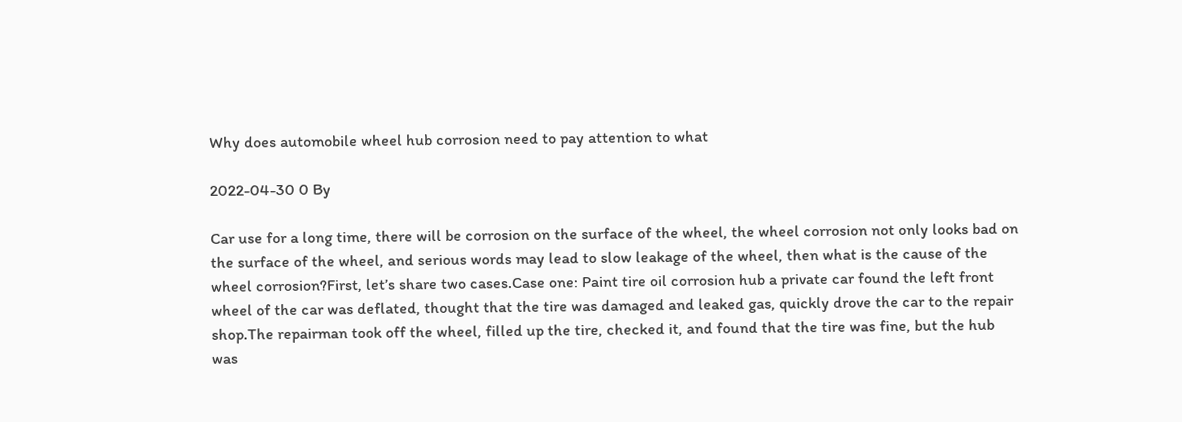Why does automobile wheel hub corrosion need to pay attention to what

2022-04-30 0 By

Car use for a long time, there will be corrosion on the surface of the wheel, the wheel corrosion not only looks bad on the surface of the wheel, and serious words may lead to slow leakage of the wheel, then what is the cause of the wheel corrosion?First, let’s share two cases.Case one: Paint tire oil corrosion hub a private car found the left front wheel of the car was deflated, thought that the tire was damaged and leaked gas, quickly drove the car to the repair shop.The repairman took off the wheel, filled up the tire, checked it, and found that the tire was fine, but the hub was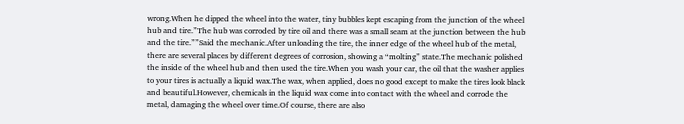wrong.When he dipped the wheel into the water, tiny bubbles kept escaping from the junction of the wheel hub and tire.”The hub was corroded by tire oil and there was a small seam at the junction between the hub and the tire.””Said the mechanic.After unloading the tire, the inner edge of the wheel hub of the metal, there are several places by different degrees of corrosion, showing a “molting” state.The mechanic polished the inside of the wheel hub and then used the tire.When you wash your car, the oil that the washer applies to your tires is actually a liquid wax.The wax, when applied, does no good except to make the tires look black and beautiful.However, chemicals in the liquid wax come into contact with the wheel and corrode the metal, damaging the wheel over time.Of course, there are also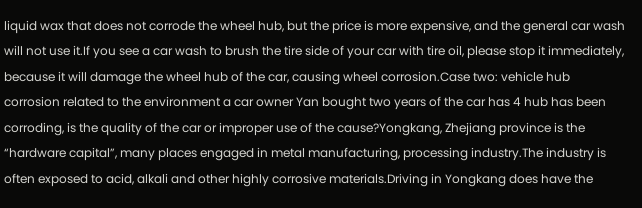liquid wax that does not corrode the wheel hub, but the price is more expensive, and the general car wash will not use it.If you see a car wash to brush the tire side of your car with tire oil, please stop it immediately, because it will damage the wheel hub of the car, causing wheel corrosion.Case two: vehicle hub corrosion related to the environment a car owner Yan bought two years of the car has 4 hub has been corroding, is the quality of the car or improper use of the cause?Yongkang, Zhejiang province is the “hardware capital”, many places engaged in metal manufacturing, processing industry.The industry is often exposed to acid, alkali and other highly corrosive materials.Driving in Yongkang does have the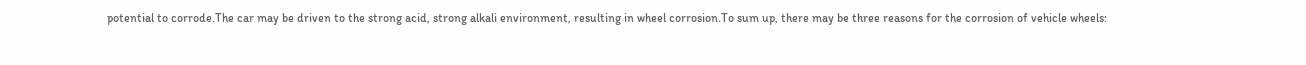potential to corrode.The car may be driven to the strong acid, strong alkali environment, resulting in wheel corrosion.To sum up, there may be three reasons for the corrosion of vehicle wheels: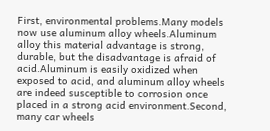First, environmental problems.Many models now use aluminum alloy wheels.Aluminum alloy this material advantage is strong, durable, but the disadvantage is afraid of acid.Aluminum is easily oxidized when exposed to acid, and aluminum alloy wheels are indeed susceptible to corrosion once placed in a strong acid environment.Second, many car wheels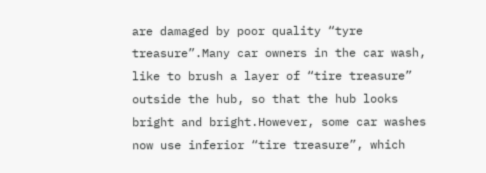are damaged by poor quality “tyre treasure”.Many car owners in the car wash, like to brush a layer of “tire treasure” outside the hub, so that the hub looks bright and bright.However, some car washes now use inferior “tire treasure”, which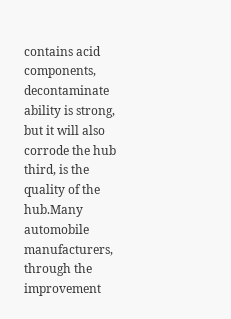contains acid components, decontaminate ability is strong, but it will also corrode the hub third, is the quality of the hub.Many automobile manufacturers, through the improvement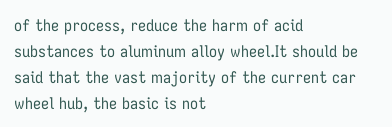of the process, reduce the harm of acid substances to aluminum alloy wheel.It should be said that the vast majority of the current car wheel hub, the basic is not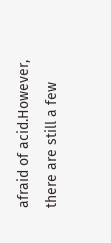afraid of acid.However, there are still a few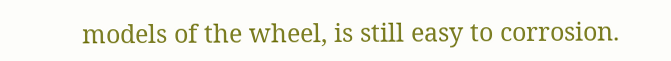models of the wheel, is still easy to corrosion.